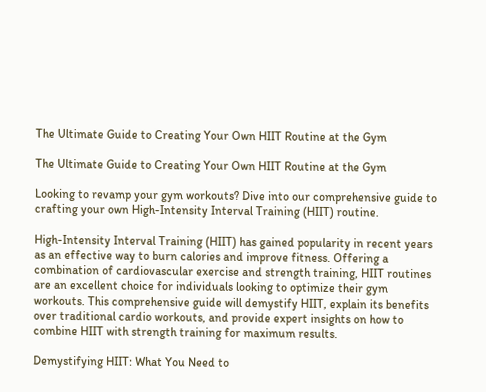The Ultimate Guide to Creating Your Own HIIT Routine at the Gym

The Ultimate Guide to Creating Your Own HIIT Routine at the Gym

Looking to revamp your gym workouts? Dive into our comprehensive guide to crafting your own High-Intensity Interval Training (HIIT) routine.

High-Intensity Interval Training (HIIT) has gained popularity in recent years as an effective way to burn calories and improve fitness. Offering a combination of cardiovascular exercise and strength training, HIIT routines are an excellent choice for individuals looking to optimize their gym workouts. This comprehensive guide will demystify HIIT, explain its benefits over traditional cardio workouts, and provide expert insights on how to combine HIIT with strength training for maximum results.

Demystifying HIIT: What You Need to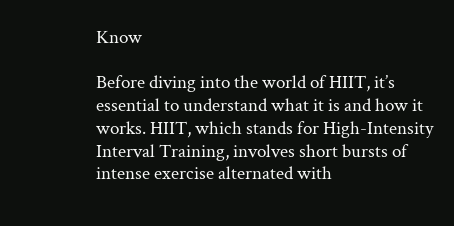Know

Before diving into the world of HIIT, it’s essential to understand what it is and how it works. HIIT, which stands for High-Intensity Interval Training, involves short bursts of intense exercise alternated with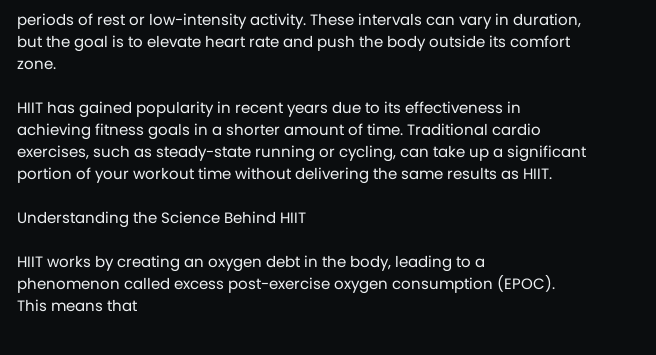periods of rest or low-intensity activity. These intervals can vary in duration, but the goal is to elevate heart rate and push the body outside its comfort zone.

HIIT has gained popularity in recent years due to its effectiveness in achieving fitness goals in a shorter amount of time. Traditional cardio exercises, such as steady-state running or cycling, can take up a significant portion of your workout time without delivering the same results as HIIT.

Understanding the Science Behind HIIT

HIIT works by creating an oxygen debt in the body, leading to a phenomenon called excess post-exercise oxygen consumption (EPOC). This means that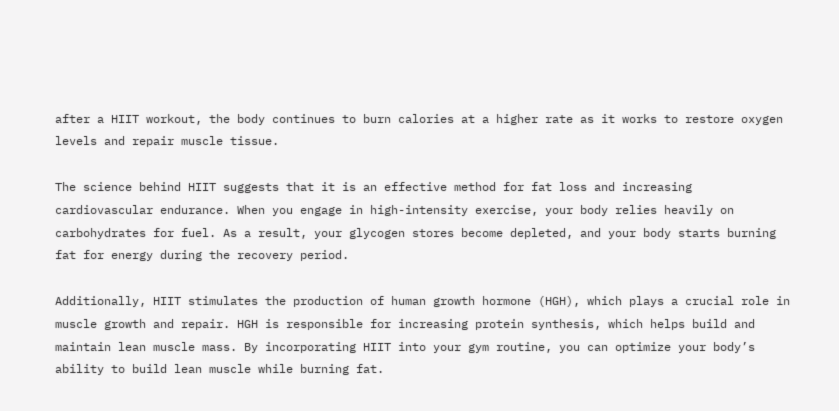after a HIIT workout, the body continues to burn calories at a higher rate as it works to restore oxygen levels and repair muscle tissue.

The science behind HIIT suggests that it is an effective method for fat loss and increasing cardiovascular endurance. When you engage in high-intensity exercise, your body relies heavily on carbohydrates for fuel. As a result, your glycogen stores become depleted, and your body starts burning fat for energy during the recovery period.

Additionally, HIIT stimulates the production of human growth hormone (HGH), which plays a crucial role in muscle growth and repair. HGH is responsible for increasing protein synthesis, which helps build and maintain lean muscle mass. By incorporating HIIT into your gym routine, you can optimize your body’s ability to build lean muscle while burning fat.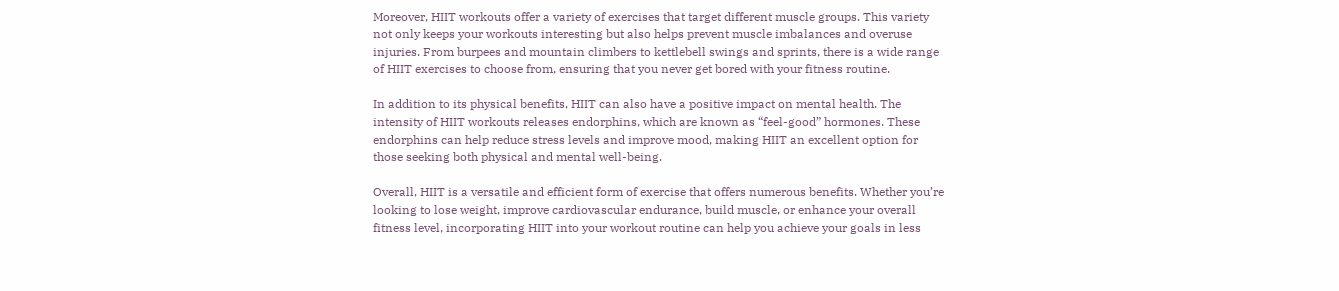Moreover, HIIT workouts offer a variety of exercises that target different muscle groups. This variety not only keeps your workouts interesting but also helps prevent muscle imbalances and overuse injuries. From burpees and mountain climbers to kettlebell swings and sprints, there is a wide range of HIIT exercises to choose from, ensuring that you never get bored with your fitness routine.

In addition to its physical benefits, HIIT can also have a positive impact on mental health. The intensity of HIIT workouts releases endorphins, which are known as “feel-good” hormones. These endorphins can help reduce stress levels and improve mood, making HIIT an excellent option for those seeking both physical and mental well-being.

Overall, HIIT is a versatile and efficient form of exercise that offers numerous benefits. Whether you’re looking to lose weight, improve cardiovascular endurance, build muscle, or enhance your overall fitness level, incorporating HIIT into your workout routine can help you achieve your goals in less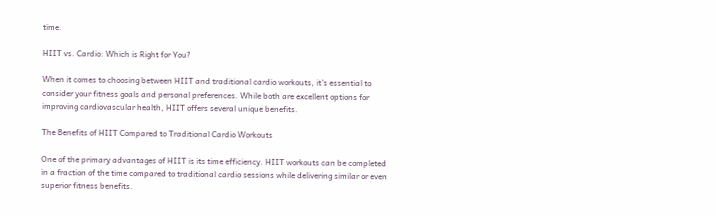time.

HIIT vs. Cardio: Which is Right for You?

When it comes to choosing between HIIT and traditional cardio workouts, it’s essential to consider your fitness goals and personal preferences. While both are excellent options for improving cardiovascular health, HIIT offers several unique benefits.

The Benefits of HIIT Compared to Traditional Cardio Workouts

One of the primary advantages of HIIT is its time efficiency. HIIT workouts can be completed in a fraction of the time compared to traditional cardio sessions while delivering similar or even superior fitness benefits.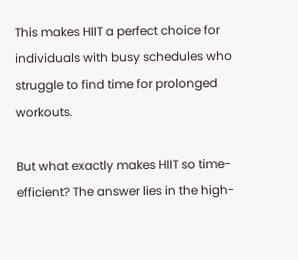This makes HIIT a perfect choice for individuals with busy schedules who struggle to find time for prolonged workouts.

But what exactly makes HIIT so time-efficient? The answer lies in the high-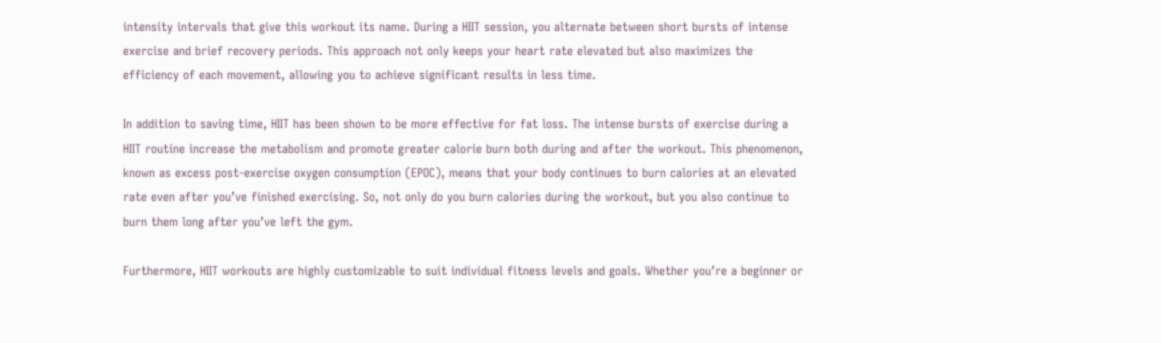intensity intervals that give this workout its name. During a HIIT session, you alternate between short bursts of intense exercise and brief recovery periods. This approach not only keeps your heart rate elevated but also maximizes the efficiency of each movement, allowing you to achieve significant results in less time.

In addition to saving time, HIIT has been shown to be more effective for fat loss. The intense bursts of exercise during a HIIT routine increase the metabolism and promote greater calorie burn both during and after the workout. This phenomenon, known as excess post-exercise oxygen consumption (EPOC), means that your body continues to burn calories at an elevated rate even after you’ve finished exercising. So, not only do you burn calories during the workout, but you also continue to burn them long after you’ve left the gym.

Furthermore, HIIT workouts are highly customizable to suit individual fitness levels and goals. Whether you’re a beginner or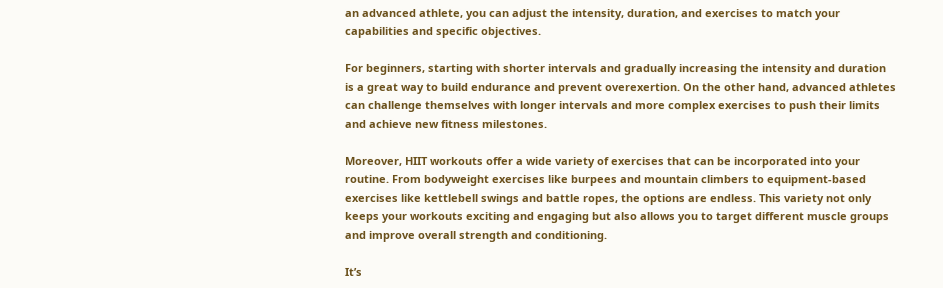an advanced athlete, you can adjust the intensity, duration, and exercises to match your capabilities and specific objectives.

For beginners, starting with shorter intervals and gradually increasing the intensity and duration is a great way to build endurance and prevent overexertion. On the other hand, advanced athletes can challenge themselves with longer intervals and more complex exercises to push their limits and achieve new fitness milestones.

Moreover, HIIT workouts offer a wide variety of exercises that can be incorporated into your routine. From bodyweight exercises like burpees and mountain climbers to equipment-based exercises like kettlebell swings and battle ropes, the options are endless. This variety not only keeps your workouts exciting and engaging but also allows you to target different muscle groups and improve overall strength and conditioning.

It’s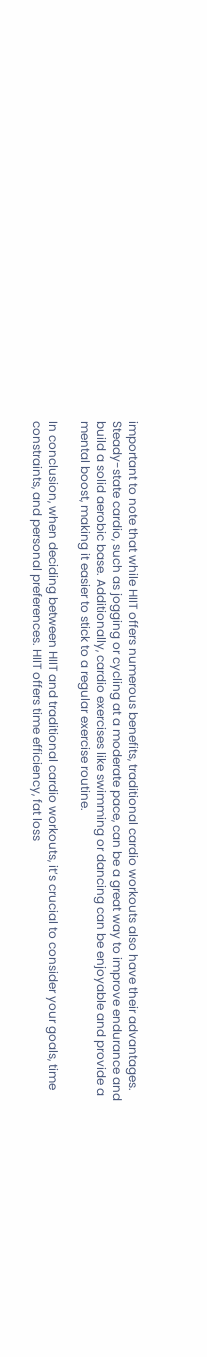important to note that while HIIT offers numerous benefits, traditional cardio workouts also have their advantages. Steady-state cardio, such as jogging or cycling at a moderate pace, can be a great way to improve endurance and build a solid aerobic base. Additionally, cardio exercises like swimming or dancing can be enjoyable and provide a mental boost, making it easier to stick to a regular exercise routine.

In conclusion, when deciding between HIIT and traditional cardio workouts, it’s crucial to consider your goals, time constraints, and personal preferences. HIIT offers time efficiency, fat loss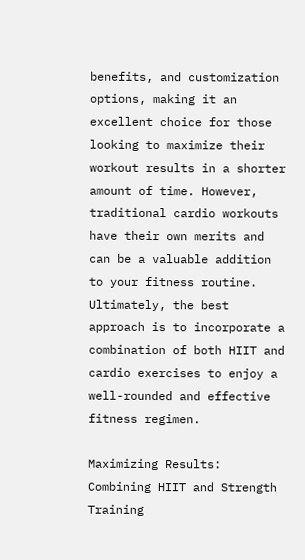benefits, and customization options, making it an excellent choice for those looking to maximize their workout results in a shorter amount of time. However, traditional cardio workouts have their own merits and can be a valuable addition to your fitness routine. Ultimately, the best approach is to incorporate a combination of both HIIT and cardio exercises to enjoy a well-rounded and effective fitness regimen.

Maximizing Results: Combining HIIT and Strength Training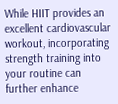While HIIT provides an excellent cardiovascular workout, incorporating strength training into your routine can further enhance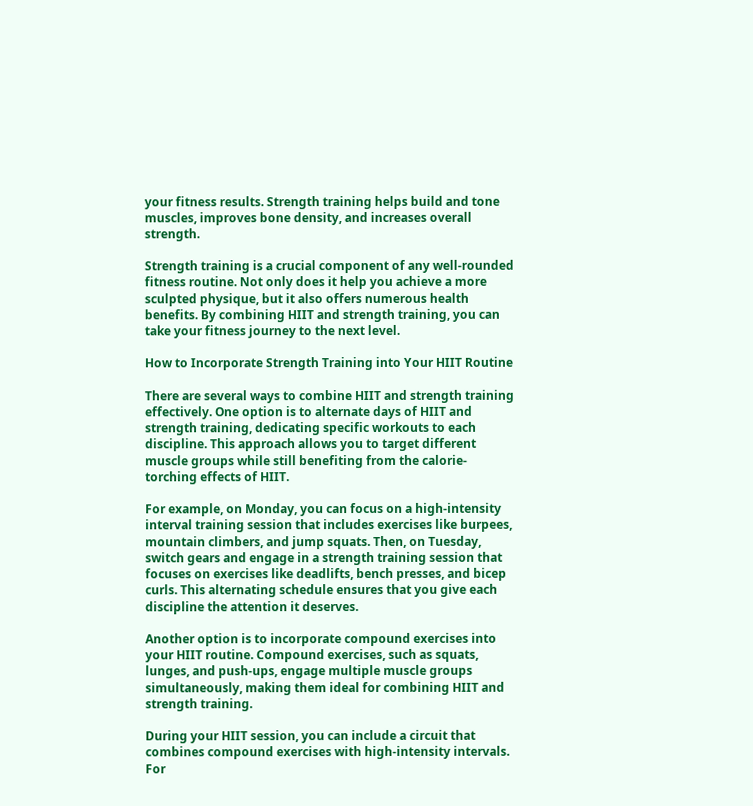your fitness results. Strength training helps build and tone muscles, improves bone density, and increases overall strength.

Strength training is a crucial component of any well-rounded fitness routine. Not only does it help you achieve a more sculpted physique, but it also offers numerous health benefits. By combining HIIT and strength training, you can take your fitness journey to the next level.

How to Incorporate Strength Training into Your HIIT Routine

There are several ways to combine HIIT and strength training effectively. One option is to alternate days of HIIT and strength training, dedicating specific workouts to each discipline. This approach allows you to target different muscle groups while still benefiting from the calorie-torching effects of HIIT.

For example, on Monday, you can focus on a high-intensity interval training session that includes exercises like burpees, mountain climbers, and jump squats. Then, on Tuesday, switch gears and engage in a strength training session that focuses on exercises like deadlifts, bench presses, and bicep curls. This alternating schedule ensures that you give each discipline the attention it deserves.

Another option is to incorporate compound exercises into your HIIT routine. Compound exercises, such as squats, lunges, and push-ups, engage multiple muscle groups simultaneously, making them ideal for combining HIIT and strength training.

During your HIIT session, you can include a circuit that combines compound exercises with high-intensity intervals. For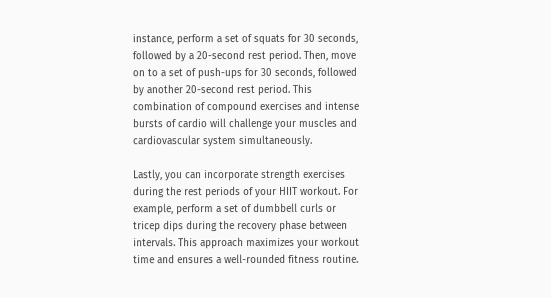instance, perform a set of squats for 30 seconds, followed by a 20-second rest period. Then, move on to a set of push-ups for 30 seconds, followed by another 20-second rest period. This combination of compound exercises and intense bursts of cardio will challenge your muscles and cardiovascular system simultaneously.

Lastly, you can incorporate strength exercises during the rest periods of your HIIT workout. For example, perform a set of dumbbell curls or tricep dips during the recovery phase between intervals. This approach maximizes your workout time and ensures a well-rounded fitness routine.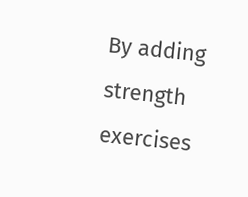By adding strength exercises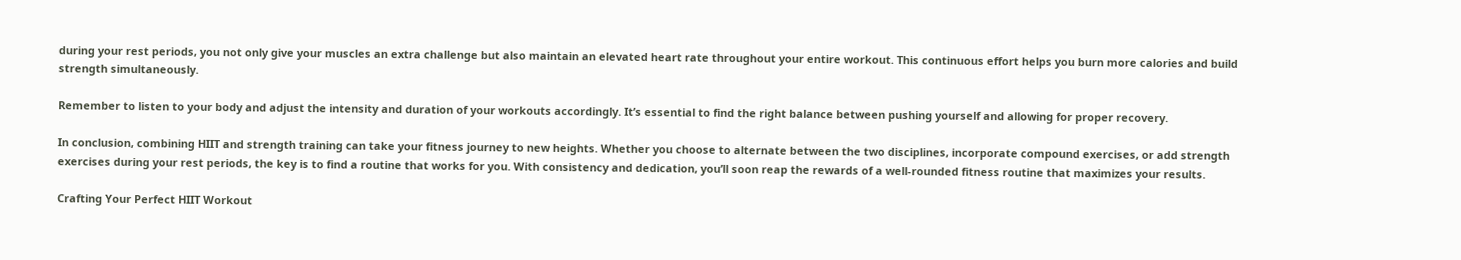during your rest periods, you not only give your muscles an extra challenge but also maintain an elevated heart rate throughout your entire workout. This continuous effort helps you burn more calories and build strength simultaneously.

Remember to listen to your body and adjust the intensity and duration of your workouts accordingly. It’s essential to find the right balance between pushing yourself and allowing for proper recovery.

In conclusion, combining HIIT and strength training can take your fitness journey to new heights. Whether you choose to alternate between the two disciplines, incorporate compound exercises, or add strength exercises during your rest periods, the key is to find a routine that works for you. With consistency and dedication, you’ll soon reap the rewards of a well-rounded fitness routine that maximizes your results.

Crafting Your Perfect HIIT Workout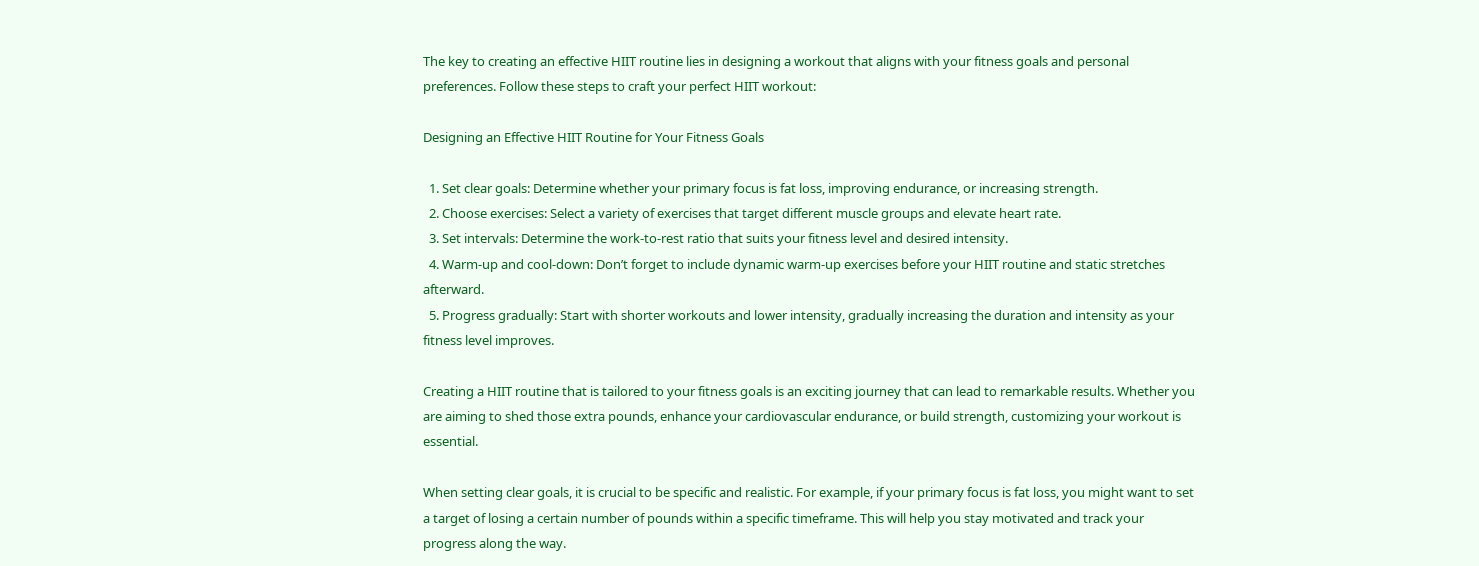The key to creating an effective HIIT routine lies in designing a workout that aligns with your fitness goals and personal preferences. Follow these steps to craft your perfect HIIT workout:

Designing an Effective HIIT Routine for Your Fitness Goals

  1. Set clear goals: Determine whether your primary focus is fat loss, improving endurance, or increasing strength.
  2. Choose exercises: Select a variety of exercises that target different muscle groups and elevate heart rate.
  3. Set intervals: Determine the work-to-rest ratio that suits your fitness level and desired intensity.
  4. Warm-up and cool-down: Don’t forget to include dynamic warm-up exercises before your HIIT routine and static stretches afterward.
  5. Progress gradually: Start with shorter workouts and lower intensity, gradually increasing the duration and intensity as your fitness level improves.

Creating a HIIT routine that is tailored to your fitness goals is an exciting journey that can lead to remarkable results. Whether you are aiming to shed those extra pounds, enhance your cardiovascular endurance, or build strength, customizing your workout is essential.

When setting clear goals, it is crucial to be specific and realistic. For example, if your primary focus is fat loss, you might want to set a target of losing a certain number of pounds within a specific timeframe. This will help you stay motivated and track your progress along the way.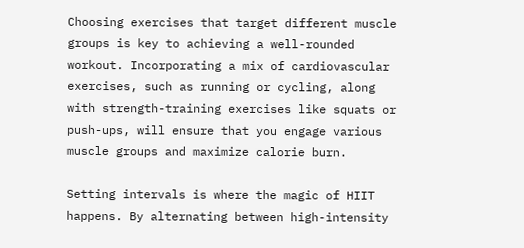Choosing exercises that target different muscle groups is key to achieving a well-rounded workout. Incorporating a mix of cardiovascular exercises, such as running or cycling, along with strength-training exercises like squats or push-ups, will ensure that you engage various muscle groups and maximize calorie burn.

Setting intervals is where the magic of HIIT happens. By alternating between high-intensity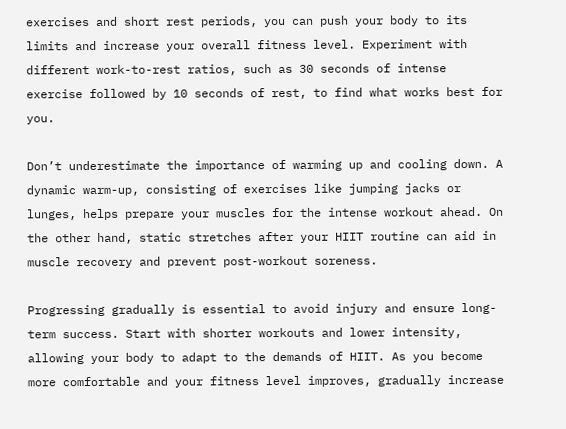exercises and short rest periods, you can push your body to its limits and increase your overall fitness level. Experiment with different work-to-rest ratios, such as 30 seconds of intense exercise followed by 10 seconds of rest, to find what works best for you.

Don’t underestimate the importance of warming up and cooling down. A dynamic warm-up, consisting of exercises like jumping jacks or lunges, helps prepare your muscles for the intense workout ahead. On the other hand, static stretches after your HIIT routine can aid in muscle recovery and prevent post-workout soreness.

Progressing gradually is essential to avoid injury and ensure long-term success. Start with shorter workouts and lower intensity, allowing your body to adapt to the demands of HIIT. As you become more comfortable and your fitness level improves, gradually increase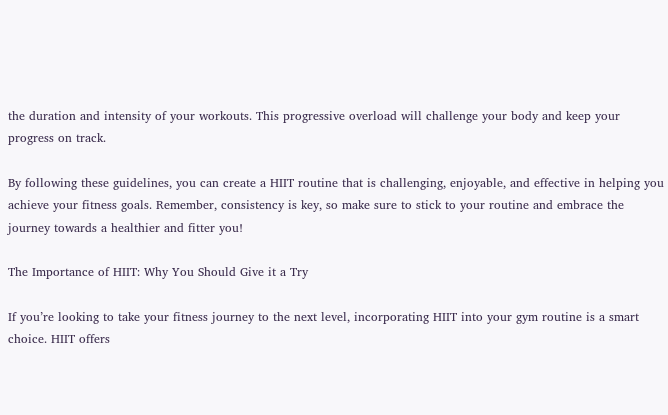the duration and intensity of your workouts. This progressive overload will challenge your body and keep your progress on track.

By following these guidelines, you can create a HIIT routine that is challenging, enjoyable, and effective in helping you achieve your fitness goals. Remember, consistency is key, so make sure to stick to your routine and embrace the journey towards a healthier and fitter you!

The Importance of HIIT: Why You Should Give it a Try

If you’re looking to take your fitness journey to the next level, incorporating HIIT into your gym routine is a smart choice. HIIT offers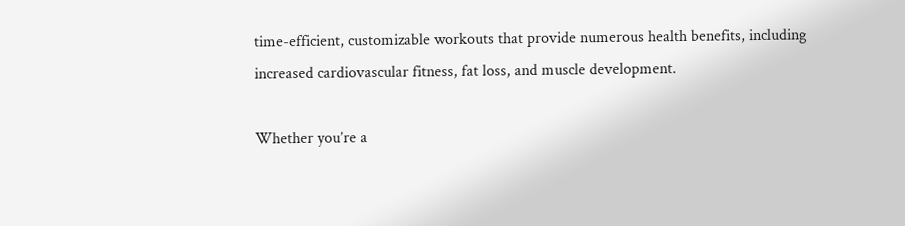time-efficient, customizable workouts that provide numerous health benefits, including increased cardiovascular fitness, fat loss, and muscle development.

Whether you’re a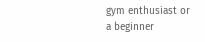gym enthusiast or a beginner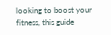looking to boost your fitness, this guide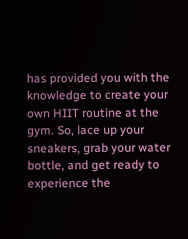has provided you with the knowledge to create your own HIIT routine at the gym. So, lace up your sneakers, grab your water bottle, and get ready to experience the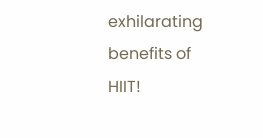exhilarating benefits of HIIT!